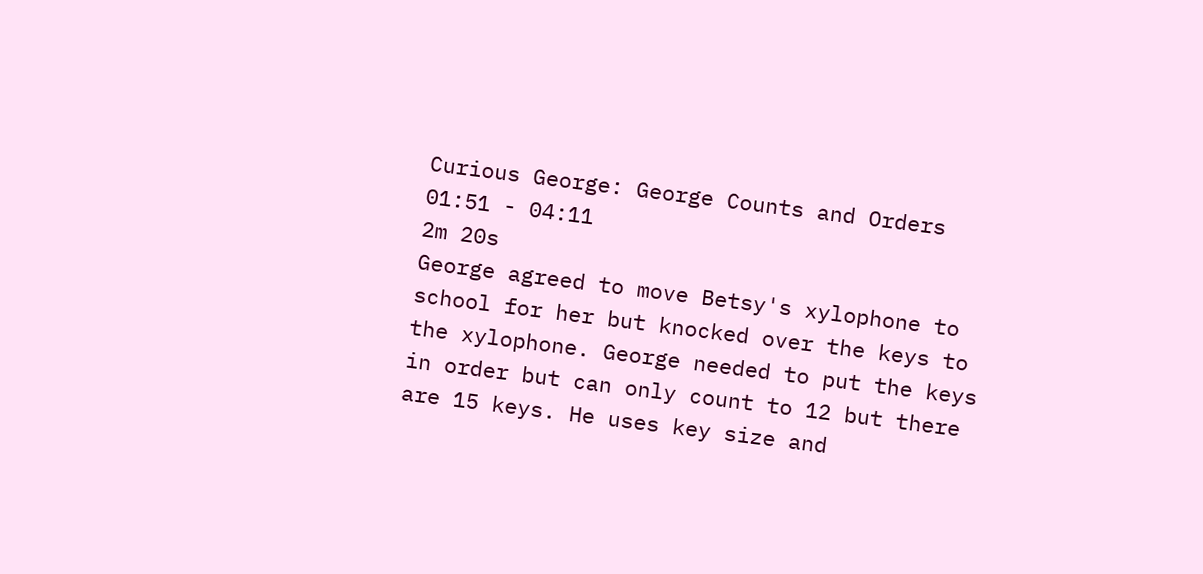Curious George: George Counts and Orders
01:51 - 04:11
2m 20s
George agreed to move Betsy's xylophone to school for her but knocked over the keys to the xylophone. George needed to put the keys in order but can only count to 12 but there are 15 keys. He uses key size and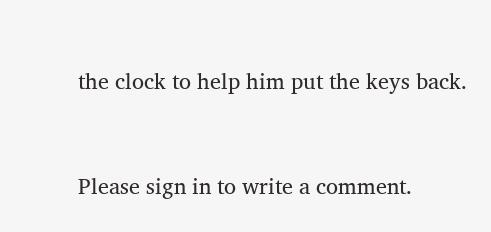the clock to help him put the keys back.


Please sign in to write a comment.